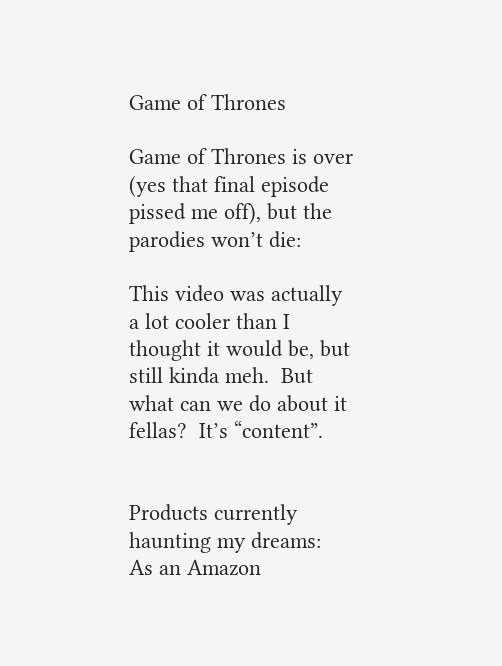Game of Thrones

Game of Thrones is over (yes that final episode pissed me off), but the parodies won’t die:

This video was actually a lot cooler than I thought it would be, but still kinda meh.  But what can we do about it fellas?  It’s “content”.


Products currently haunting my dreams:
As an Amazon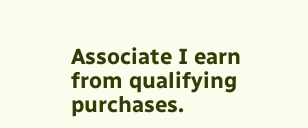Associate I earn from qualifying purchases.